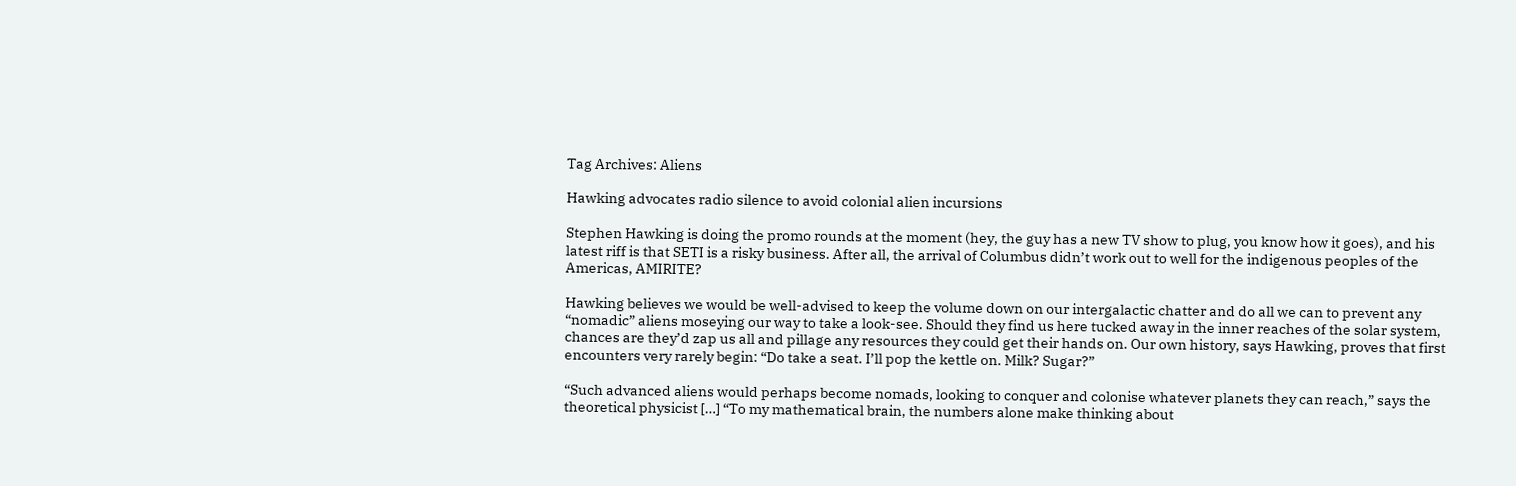Tag Archives: Aliens

Hawking advocates radio silence to avoid colonial alien incursions

Stephen Hawking is doing the promo rounds at the moment (hey, the guy has a new TV show to plug, you know how it goes), and his latest riff is that SETI is a risky business. After all, the arrival of Columbus didn’t work out to well for the indigenous peoples of the Americas, AMIRITE?

Hawking believes we would be well-advised to keep the volume down on our intergalactic chatter and do all we can to prevent any “nomadic” aliens moseying our way to take a look-see. Should they find us here tucked away in the inner reaches of the solar system, chances are they’d zap us all and pillage any resources they could get their hands on. Our own history, says Hawking, proves that first encounters very rarely begin: “Do take a seat. I’ll pop the kettle on. Milk? Sugar?”

“Such advanced aliens would perhaps become nomads, looking to conquer and colonise whatever planets they can reach,” says the theoretical physicist […] “To my mathematical brain, the numbers alone make thinking about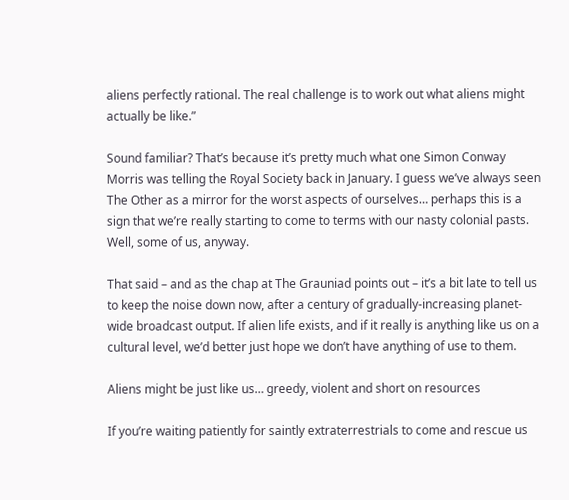aliens perfectly rational. The real challenge is to work out what aliens might actually be like.”

Sound familiar? That’s because it’s pretty much what one Simon Conway Morris was telling the Royal Society back in January. I guess we’ve always seen The Other as a mirror for the worst aspects of ourselves… perhaps this is a sign that we’re really starting to come to terms with our nasty colonial pasts. Well, some of us, anyway.

That said – and as the chap at The Grauniad points out – it’s a bit late to tell us to keep the noise down now, after a century of gradually-increasing planet-wide broadcast output. If alien life exists, and if it really is anything like us on a cultural level, we’d better just hope we don’t have anything of use to them.

Aliens might be just like us… greedy, violent and short on resources

If you’re waiting patiently for saintly extraterrestrials to come and rescue us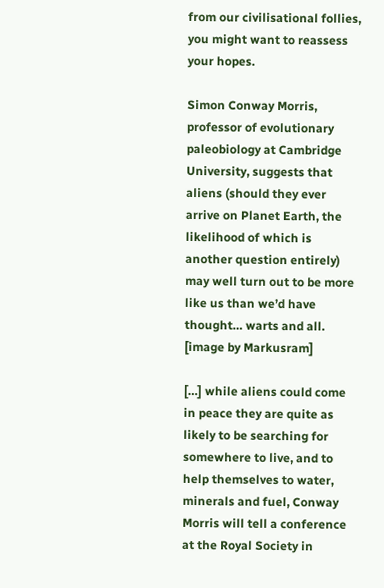from our civilisational follies, you might want to reassess your hopes.

Simon Conway Morris, professor of evolutionary paleobiology at Cambridge University, suggests that aliens (should they ever arrive on Planet Earth, the likelihood of which is another question entirely) may well turn out to be more like us than we’d have thought… warts and all. [image by Markusram]

[…] while aliens could come in peace they are quite as likely to be searching for somewhere to live, and to help themselves to water, minerals and fuel, Conway Morris will tell a conference at the Royal Society in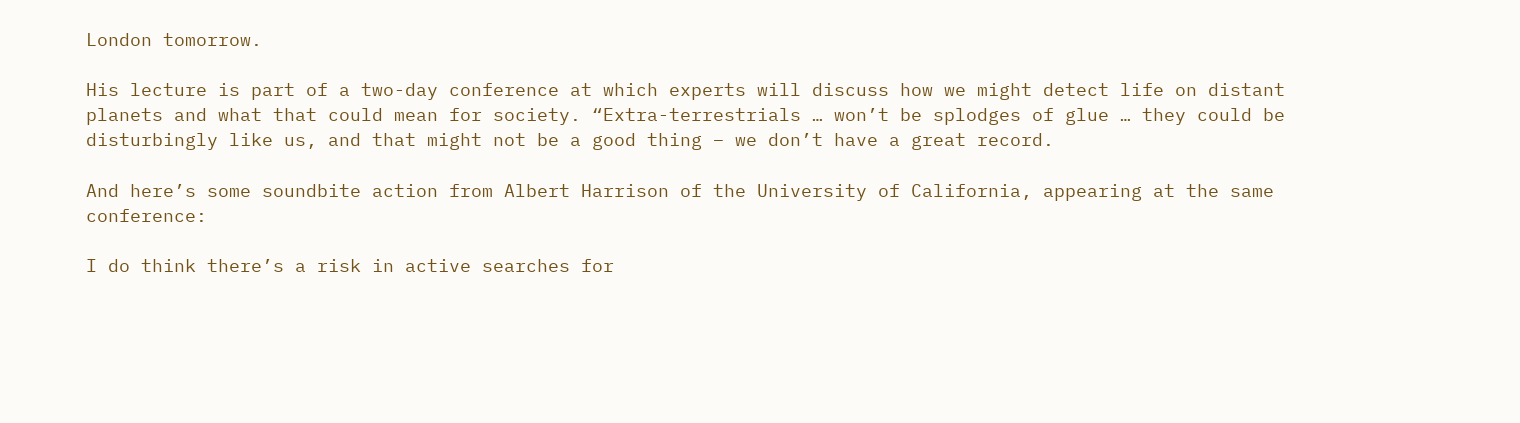London tomorrow.

His lecture is part of a two-day conference at which experts will discuss how we might detect life on distant planets and what that could mean for society. “Extra-terrestrials … won’t be splodges of glue … they could be disturbingly like us, and that might not be a good thing – we don’t have a great record.

And here’s some soundbite action from Albert Harrison of the University of California, appearing at the same conference:

I do think there’s a risk in active searches for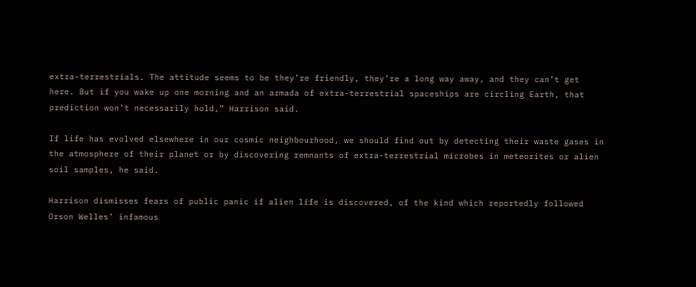extra-terrestrials. The attitude seems to be they’re friendly, they’re a long way away, and they can’t get here. But if you wake up one morning and an armada of extra-terrestrial spaceships are circling Earth, that prediction won’t necessarily hold,” Harrison said.

If life has evolved elsewhere in our cosmic neighbourhood, we should find out by detecting their waste gases in the atmosphere of their planet or by discovering remnants of extra-terrestrial microbes in meteorites or alien soil samples, he said.

Harrison dismisses fears of public panic if alien life is discovered, of the kind which reportedly followed Orson Welles’ infamous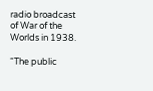radio broadcast of War of the Worlds in 1938.

“The public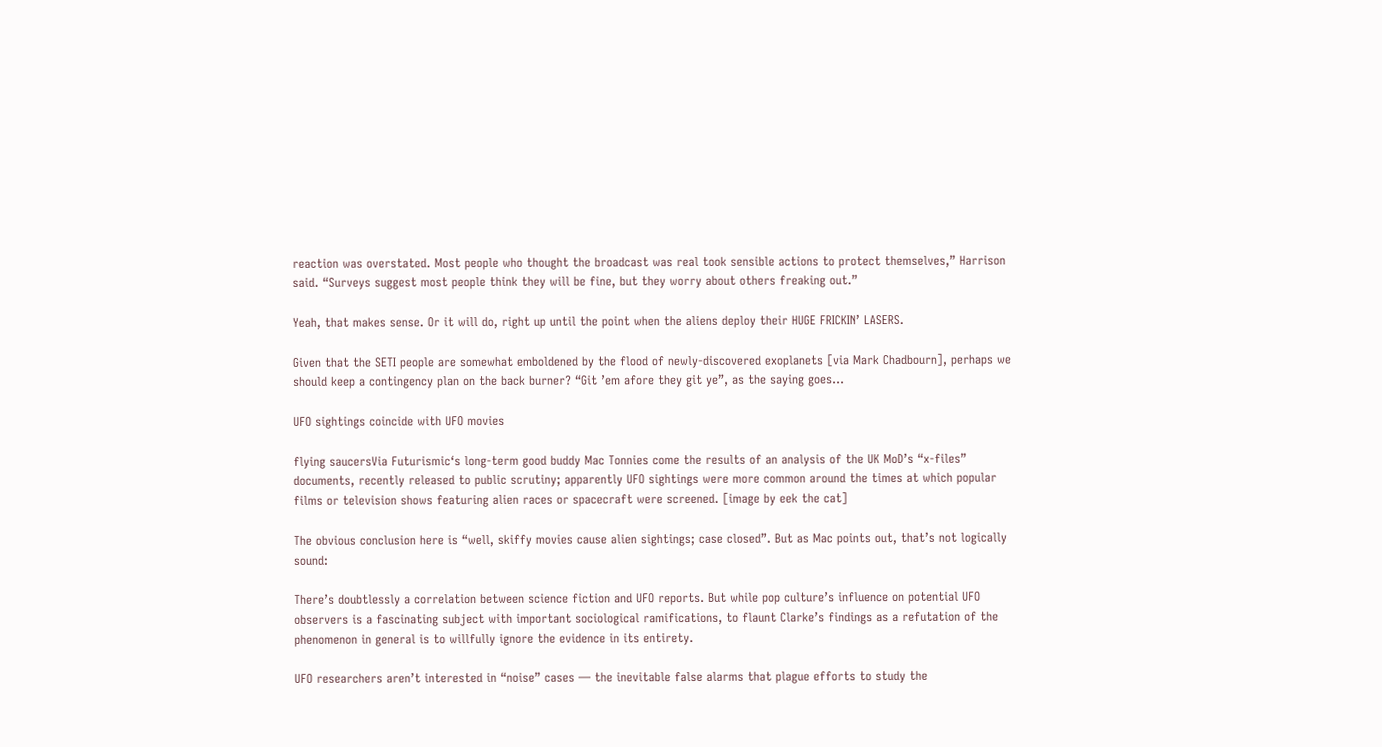reaction was overstated. Most people who thought the broadcast was real took sensible actions to protect themselves,” Harrison said. “Surveys suggest most people think they will be fine, but they worry about others freaking out.”

Yeah, that makes sense. Or it will do, right up until the point when the aliens deploy their HUGE FRICKIN’ LASERS.

Given that the SETI people are somewhat emboldened by the flood of newly-discovered exoplanets [via Mark Chadbourn], perhaps we should keep a contingency plan on the back burner? “Git ’em afore they git ye”, as the saying goes…

UFO sightings coincide with UFO movies

flying saucersVia Futurismic‘s long-term good buddy Mac Tonnies come the results of an analysis of the UK MoD’s “x-files” documents, recently released to public scrutiny; apparently UFO sightings were more common around the times at which popular films or television shows featuring alien races or spacecraft were screened. [image by eek the cat]

The obvious conclusion here is “well, skiffy movies cause alien sightings; case closed”. But as Mac points out, that’s not logically sound:

There’s doubtlessly a correlation between science fiction and UFO reports. But while pop culture’s influence on potential UFO observers is a fascinating subject with important sociological ramifications, to flaunt Clarke’s findings as a refutation of the phenomenon in general is to willfully ignore the evidence in its entirety.

UFO researchers aren’t interested in “noise” cases — the inevitable false alarms that plague efforts to study the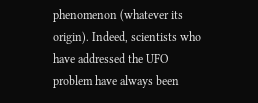phenomenon (whatever its origin). Indeed, scientists who have addressed the UFO problem have always been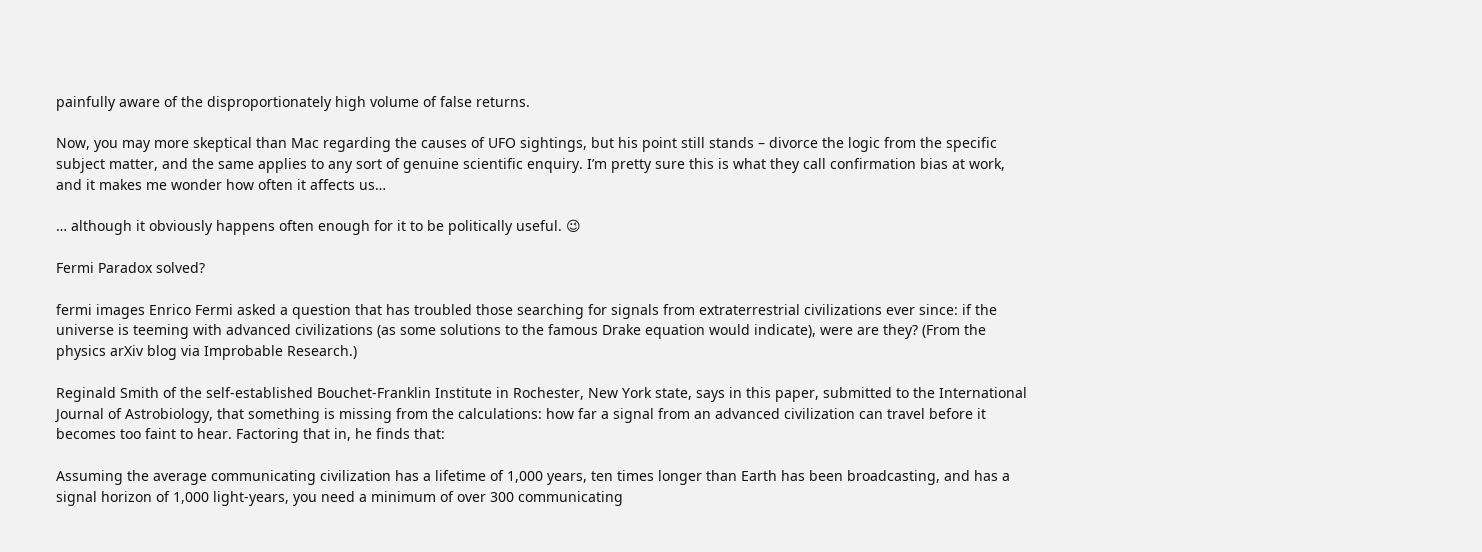painfully aware of the disproportionately high volume of false returns.

Now, you may more skeptical than Mac regarding the causes of UFO sightings, but his point still stands – divorce the logic from the specific subject matter, and the same applies to any sort of genuine scientific enquiry. I’m pretty sure this is what they call confirmation bias at work, and it makes me wonder how often it affects us…

… although it obviously happens often enough for it to be politically useful. 😉

Fermi Paradox solved?

fermi images Enrico Fermi asked a question that has troubled those searching for signals from extraterrestrial civilizations ever since: if the universe is teeming with advanced civilizations (as some solutions to the famous Drake equation would indicate), were are they? (From the physics arXiv blog via Improbable Research.)

Reginald Smith of the self-established Bouchet-Franklin Institute in Rochester, New York state, says in this paper, submitted to the International Journal of Astrobiology, that something is missing from the calculations: how far a signal from an advanced civilization can travel before it becomes too faint to hear. Factoring that in, he finds that:

Assuming the average communicating civilization has a lifetime of 1,000 years, ten times longer than Earth has been broadcasting, and has a signal horizon of 1,000 light-years, you need a minimum of over 300 communicating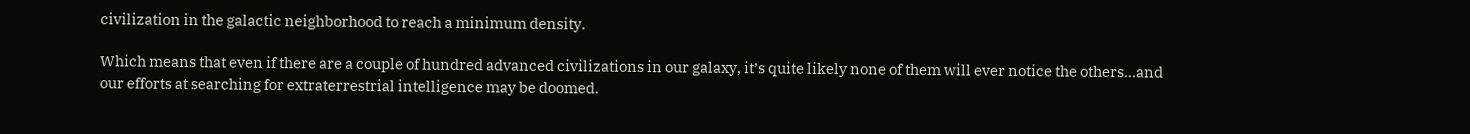civilization in the galactic neighborhood to reach a minimum density.

Which means that even if there are a couple of hundred advanced civilizations in our galaxy, it’s quite likely none of them will ever notice the others…and our efforts at searching for extraterrestrial intelligence may be doomed.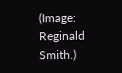(Image: Reginald Smith.)